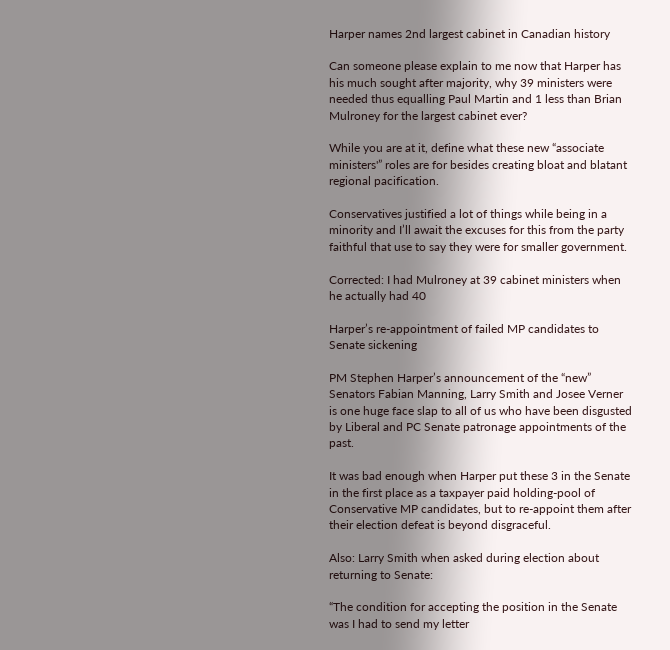Harper names 2nd largest cabinet in Canadian history

Can someone please explain to me now that Harper has his much sought after majority, why 39 ministers were needed thus equalling Paul Martin and 1 less than Brian Mulroney for the largest cabinet ever?

While you are at it, define what these new “associate ministers'” roles are for besides creating bloat and blatant regional pacification.

Conservatives justified a lot of things while being in a minority and I’ll await the excuses for this from the party faithful that use to say they were for smaller government.

Corrected: I had Mulroney at 39 cabinet ministers when he actually had 40

Harper’s re-appointment of failed MP candidates to Senate sickening

PM Stephen Harper’s announcement of the “new” Senators Fabian Manning, Larry Smith and Josee Verner is one huge face slap to all of us who have been disgusted by Liberal and PC Senate patronage appointments of the past.

It was bad enough when Harper put these 3 in the Senate in the first place as a taxpayer paid holding-pool of Conservative MP candidates, but to re-appoint them after their election defeat is beyond disgraceful.

Also: Larry Smith when asked during election about returning to Senate:

“The condition for accepting the position in the Senate was I had to send my letter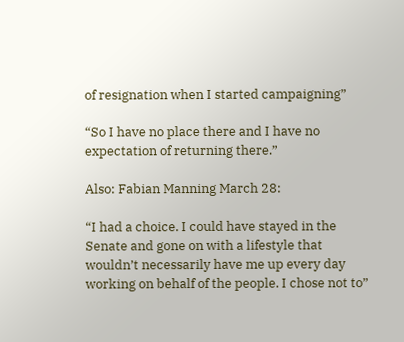of resignation when I started campaigning”

“So I have no place there and I have no expectation of returning there.”

Also: Fabian Manning March 28:

“I had a choice. I could have stayed in the Senate and gone on with a lifestyle that wouldn’t necessarily have me up every day working on behalf of the people. I chose not to”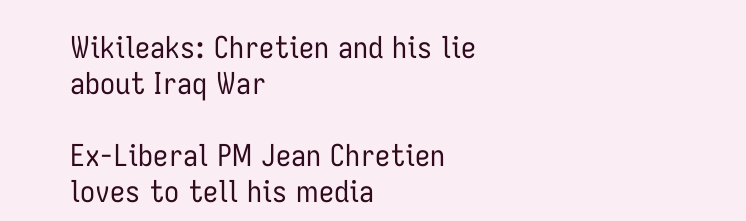Wikileaks: Chretien and his lie about Iraq War

Ex-Liberal PM Jean Chretien loves to tell his media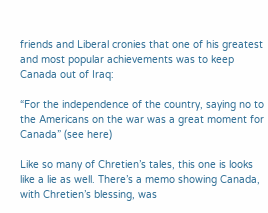friends and Liberal cronies that one of his greatest and most popular achievements was to keep Canada out of Iraq:

“For the independence of the country, saying no to the Americans on the war was a great moment for Canada” (see here)

Like so many of Chretien’s tales, this one is looks like a lie as well. There’s a memo showing Canada, with Chretien’s blessing, was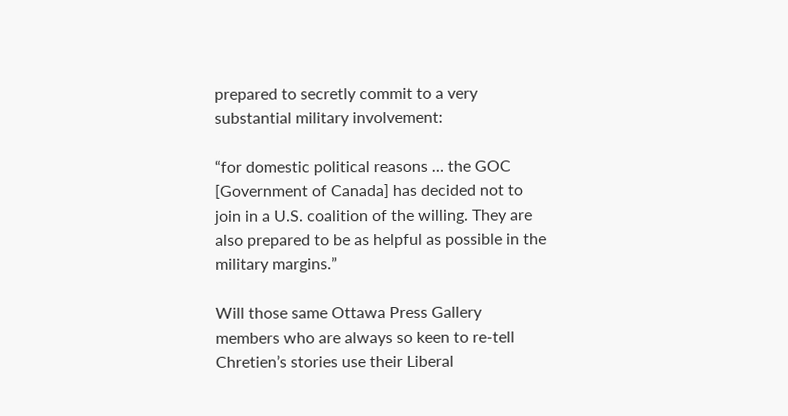prepared to secretly commit to a very substantial military involvement:

“for domestic political reasons … the GOC [Government of Canada] has decided not to join in a U.S. coalition of the willing. They are also prepared to be as helpful as possible in the military margins.”

Will those same Ottawa Press Gallery members who are always so keen to re-tell Chretien’s stories use their Liberal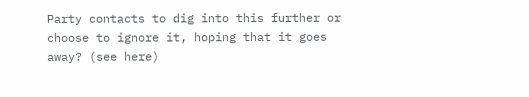Party contacts to dig into this further or choose to ignore it, hoping that it goes away? (see here)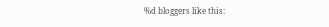%d bloggers like this: